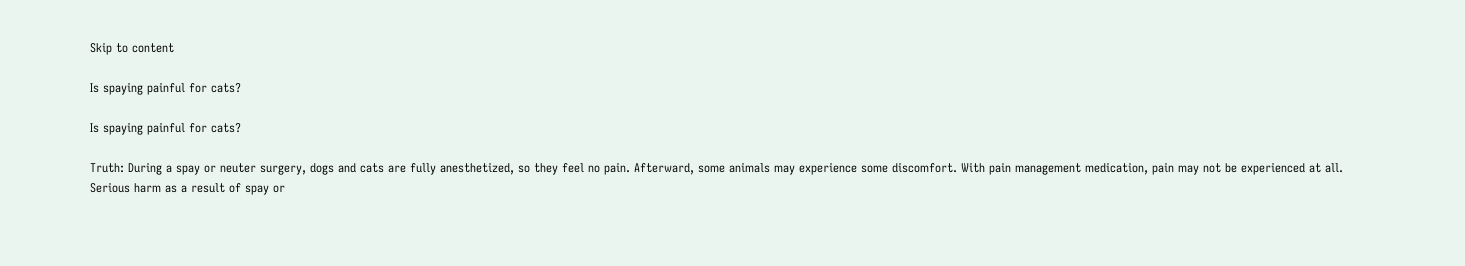Skip to content

Is spaying painful for cats?

Is spaying painful for cats?

Truth: During a spay or neuter surgery, dogs and cats are fully anesthetized, so they feel no pain. Afterward, some animals may experience some discomfort. With pain management medication, pain may not be experienced at all. Serious harm as a result of spay or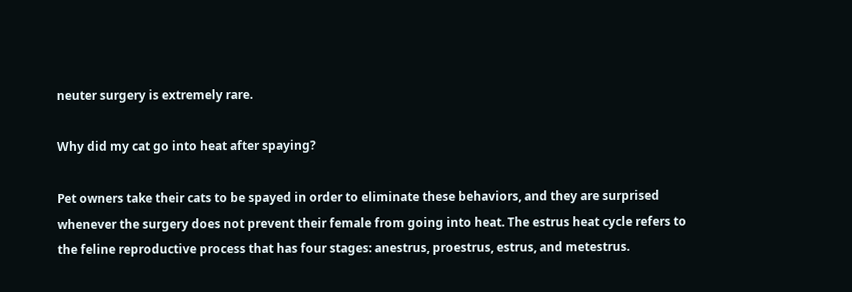neuter surgery is extremely rare.

Why did my cat go into heat after spaying?

Pet owners take their cats to be spayed in order to eliminate these behaviors, and they are surprised whenever the surgery does not prevent their female from going into heat. The estrus heat cycle refers to the feline reproductive process that has four stages: anestrus, proestrus, estrus, and metestrus.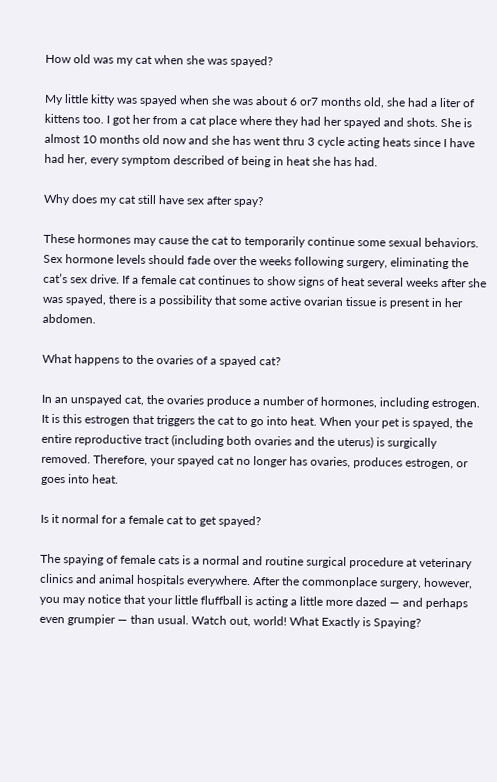How old was my cat when she was spayed?

My little kitty was spayed when she was about 6 or7 months old, she had a liter of kittens too. I got her from a cat place where they had her spayed and shots. She is almost 10 months old now and she has went thru 3 cycle acting heats since I have had her, every symptom described of being in heat she has had.

Why does my cat still have sex after spay?

These hormones may cause the cat to temporarily continue some sexual behaviors. Sex hormone levels should fade over the weeks following surgery, eliminating the cat’s sex drive. If a female cat continues to show signs of heat several weeks after she was spayed, there is a possibility that some active ovarian tissue is present in her abdomen.

What happens to the ovaries of a spayed cat?

In an unspayed cat, the ovaries produce a number of hormones, including estrogen. It is this estrogen that triggers the cat to go into heat. When your pet is spayed, the entire reproductive tract (including both ovaries and the uterus) is surgically removed. Therefore, your spayed cat no longer has ovaries, produces estrogen, or goes into heat.

Is it normal for a female cat to get spayed?

The spaying of female cats is a normal and routine surgical procedure at veterinary clinics and animal hospitals everywhere. After the commonplace surgery, however, you may notice that your little fluffball is acting a little more dazed — and perhaps even grumpier — than usual. Watch out, world! What Exactly is Spaying?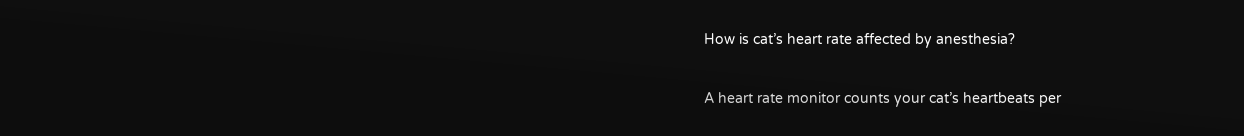How is cat’s heart rate affected by anesthesia?

A heart rate monitor counts your cat’s heartbeats per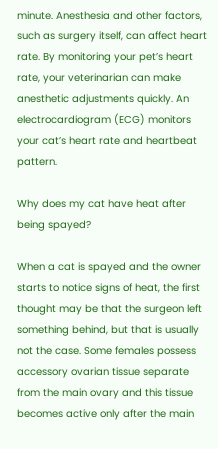minute. Anesthesia and other factors, such as surgery itself, can affect heart rate. By monitoring your pet’s heart rate, your veterinarian can make anesthetic adjustments quickly. An electrocardiogram (ECG) monitors your cat’s heart rate and heartbeat pattern.

Why does my cat have heat after being spayed?

When a cat is spayed and the owner starts to notice signs of heat, the first thought may be that the surgeon left something behind, but that is usually not the case. Some females possess accessory ovarian tissue separate from the main ovary and this tissue becomes active only after the main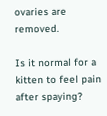ovaries are removed.

Is it normal for a kitten to feel pain after spaying?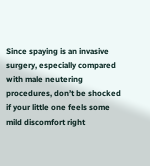Since spaying is an invasive surgery, especially compared with male neutering procedures, don’t be shocked if your little one feels some mild discomfort right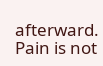afterward. Pain is not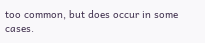too common, but does occur in some cases.